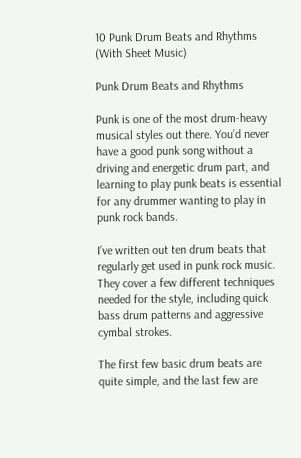10 Punk Drum Beats and Rhythms (With Sheet Music)

Punk Drum Beats and Rhythms

Punk is one of the most drum-heavy musical styles out there. You’d never have a good punk song without a driving and energetic drum part, and learning to play punk beats is essential for any drummer wanting to play in punk rock bands.

I’ve written out ten drum beats that regularly get used in punk rock music. They cover a few different techniques needed for the style, including quick bass drum patterns and aggressive cymbal strokes.

The first few basic drum beats are quite simple, and the last few are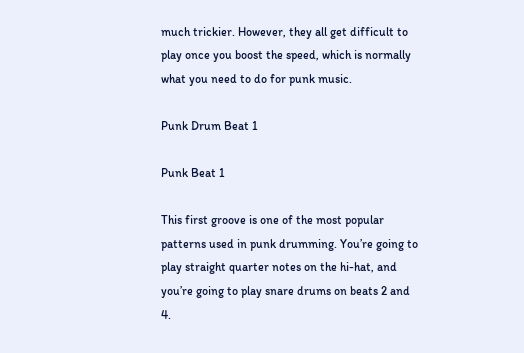much trickier. However, they all get difficult to play once you boost the speed, which is normally what you need to do for punk music.

Punk Drum Beat 1

Punk Beat 1

This first groove is one of the most popular patterns used in punk drumming. You’re going to play straight quarter notes on the hi-hat, and you’re going to play snare drums on beats 2 and 4.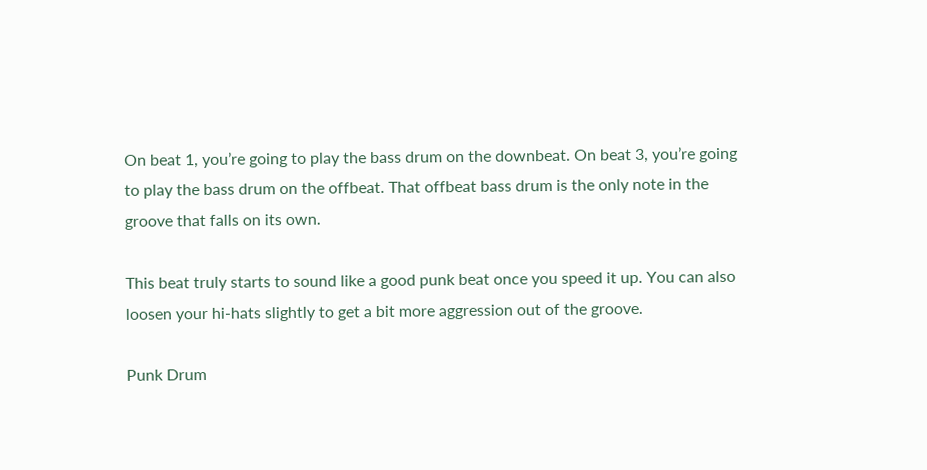On beat 1, you’re going to play the bass drum on the downbeat. On beat 3, you’re going to play the bass drum on the offbeat. That offbeat bass drum is the only note in the groove that falls on its own.

This beat truly starts to sound like a good punk beat once you speed it up. You can also loosen your hi-hats slightly to get a bit more aggression out of the groove.

Punk Drum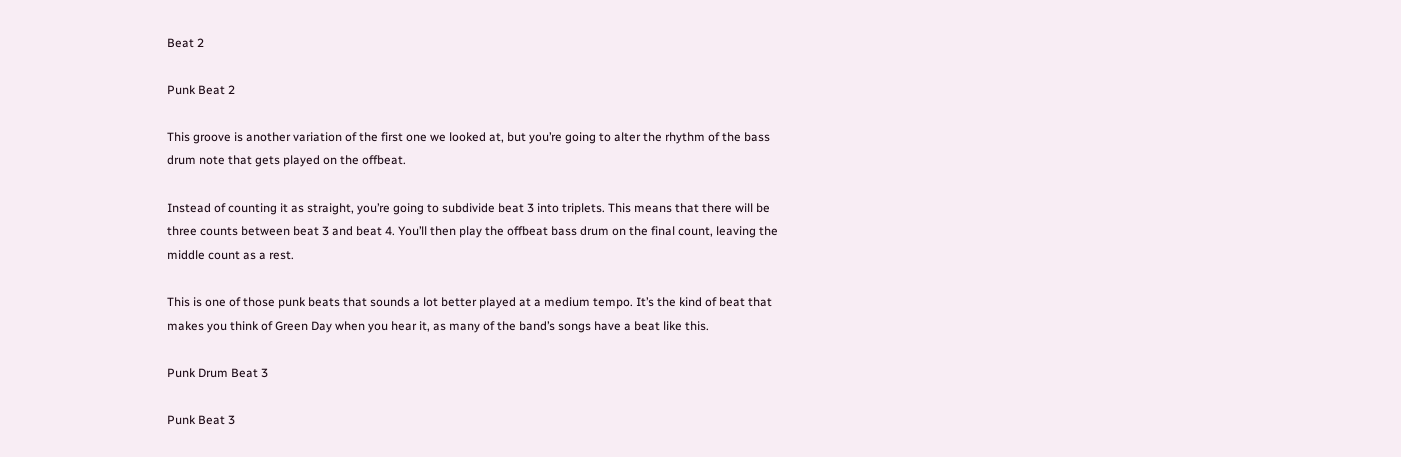Beat 2

Punk Beat 2

This groove is another variation of the first one we looked at, but you’re going to alter the rhythm of the bass drum note that gets played on the offbeat.

Instead of counting it as straight, you’re going to subdivide beat 3 into triplets. This means that there will be three counts between beat 3 and beat 4. You’ll then play the offbeat bass drum on the final count, leaving the middle count as a rest.

This is one of those punk beats that sounds a lot better played at a medium tempo. It’s the kind of beat that makes you think of Green Day when you hear it, as many of the band’s songs have a beat like this.

Punk Drum Beat 3

Punk Beat 3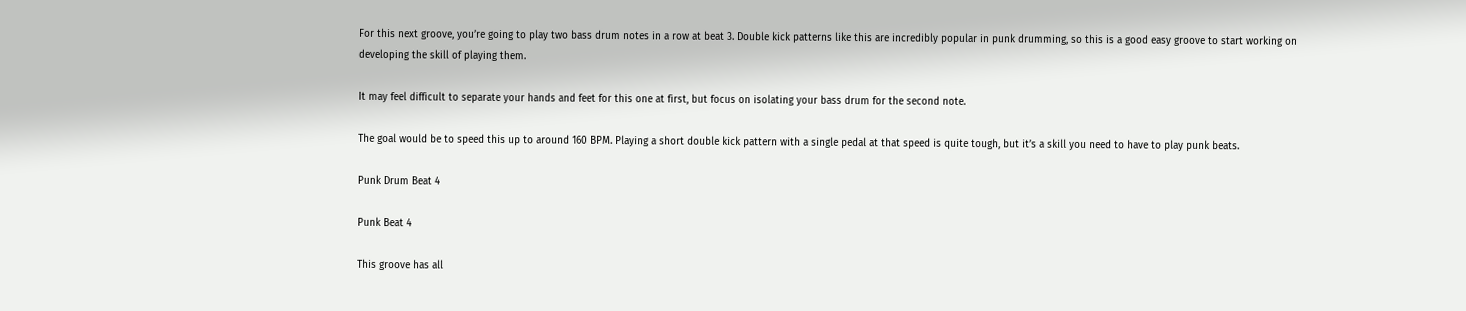For this next groove, you’re going to play two bass drum notes in a row at beat 3. Double kick patterns like this are incredibly popular in punk drumming, so this is a good easy groove to start working on developing the skill of playing them.

It may feel difficult to separate your hands and feet for this one at first, but focus on isolating your bass drum for the second note.

The goal would be to speed this up to around 160 BPM. Playing a short double kick pattern with a single pedal at that speed is quite tough, but it’s a skill you need to have to play punk beats.

Punk Drum Beat 4

Punk Beat 4

This groove has all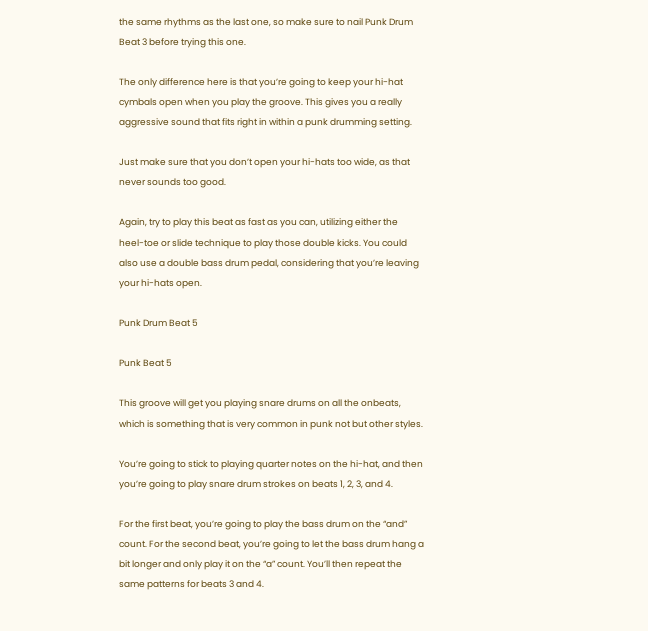the same rhythms as the last one, so make sure to nail Punk Drum Beat 3 before trying this one.

The only difference here is that you’re going to keep your hi-hat cymbals open when you play the groove. This gives you a really aggressive sound that fits right in within a punk drumming setting.

Just make sure that you don’t open your hi-hats too wide, as that never sounds too good.

Again, try to play this beat as fast as you can, utilizing either the heel-toe or slide technique to play those double kicks. You could also use a double bass drum pedal, considering that you’re leaving your hi-hats open.

Punk Drum Beat 5

Punk Beat 5

This groove will get you playing snare drums on all the onbeats, which is something that is very common in punk not but other styles.

You’re going to stick to playing quarter notes on the hi-hat, and then you’re going to play snare drum strokes on beats 1, 2, 3, and 4.

For the first beat, you’re going to play the bass drum on the “and” count. For the second beat, you’re going to let the bass drum hang a bit longer and only play it on the “a” count. You’ll then repeat the same patterns for beats 3 and 4.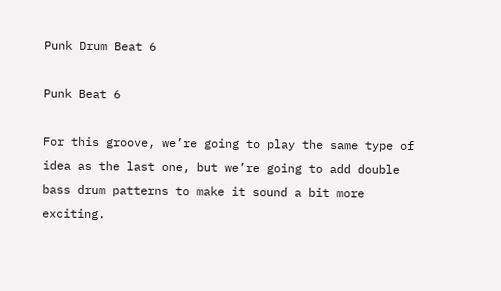Punk Drum Beat 6

Punk Beat 6

For this groove, we’re going to play the same type of idea as the last one, but we’re going to add double bass drum patterns to make it sound a bit more exciting.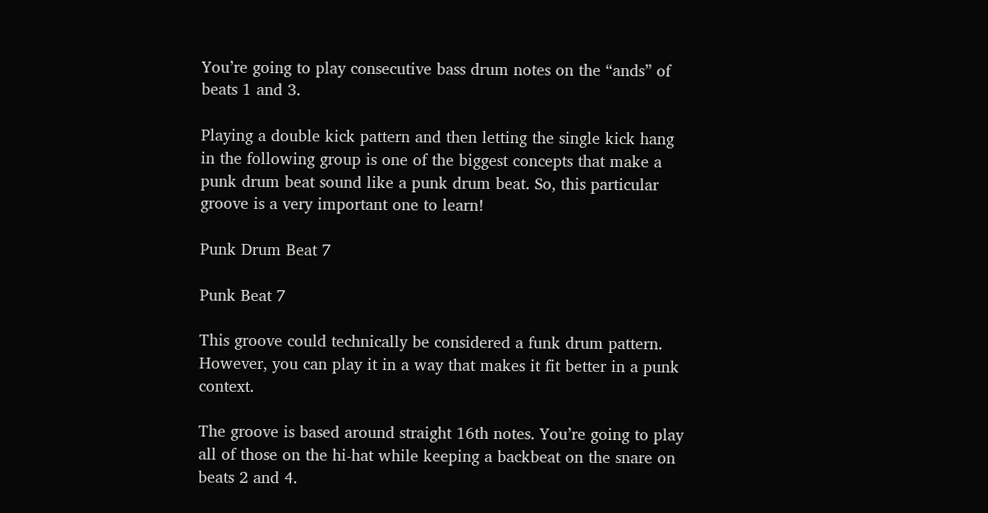You’re going to play consecutive bass drum notes on the “ands” of beats 1 and 3.

Playing a double kick pattern and then letting the single kick hang in the following group is one of the biggest concepts that make a punk drum beat sound like a punk drum beat. So, this particular groove is a very important one to learn!

Punk Drum Beat 7

Punk Beat 7

This groove could technically be considered a funk drum pattern. However, you can play it in a way that makes it fit better in a punk context.

The groove is based around straight 16th notes. You’re going to play all of those on the hi-hat while keeping a backbeat on the snare on beats 2 and 4.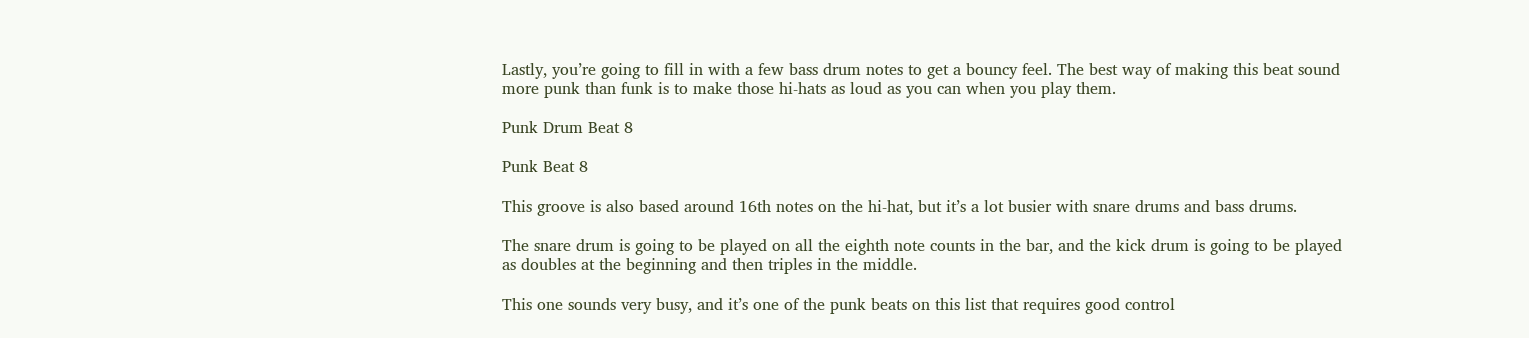Lastly, you’re going to fill in with a few bass drum notes to get a bouncy feel. The best way of making this beat sound more punk than funk is to make those hi-hats as loud as you can when you play them.

Punk Drum Beat 8

Punk Beat 8

This groove is also based around 16th notes on the hi-hat, but it’s a lot busier with snare drums and bass drums.

The snare drum is going to be played on all the eighth note counts in the bar, and the kick drum is going to be played as doubles at the beginning and then triples in the middle.

This one sounds very busy, and it’s one of the punk beats on this list that requires good control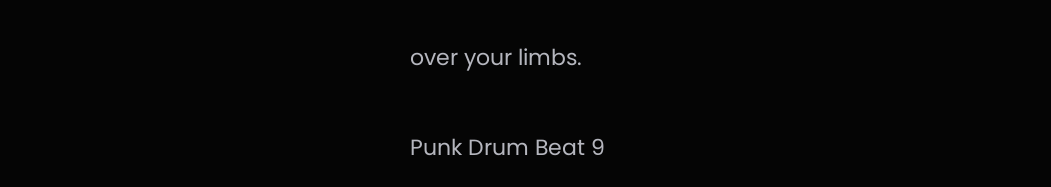over your limbs.

Punk Drum Beat 9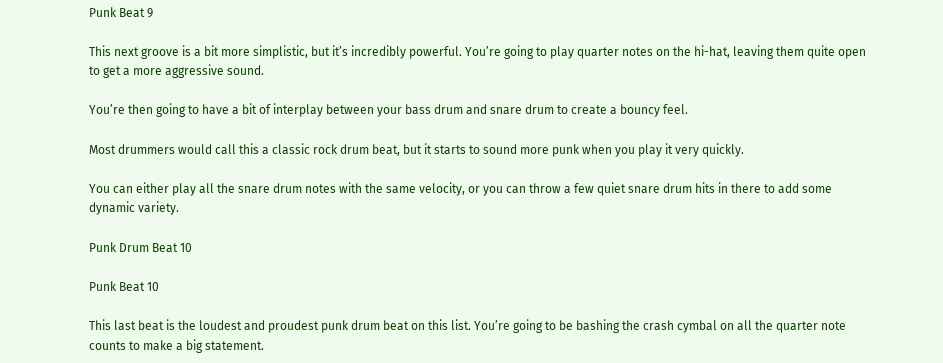Punk Beat 9

This next groove is a bit more simplistic, but it’s incredibly powerful. You’re going to play quarter notes on the hi-hat, leaving them quite open to get a more aggressive sound.

You’re then going to have a bit of interplay between your bass drum and snare drum to create a bouncy feel.

Most drummers would call this a classic rock drum beat, but it starts to sound more punk when you play it very quickly.

You can either play all the snare drum notes with the same velocity, or you can throw a few quiet snare drum hits in there to add some dynamic variety.

Punk Drum Beat 10

Punk Beat 10

This last beat is the loudest and proudest punk drum beat on this list. You’re going to be bashing the crash cymbal on all the quarter note counts to make a big statement.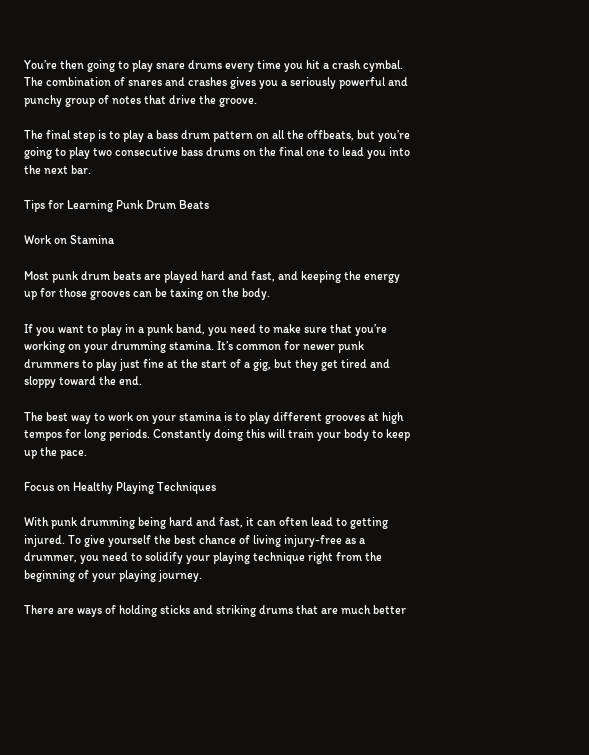You’re then going to play snare drums every time you hit a crash cymbal. The combination of snares and crashes gives you a seriously powerful and punchy group of notes that drive the groove.

The final step is to play a bass drum pattern on all the offbeats, but you’re going to play two consecutive bass drums on the final one to lead you into the next bar.

Tips for Learning Punk Drum Beats

Work on Stamina

Most punk drum beats are played hard and fast, and keeping the energy up for those grooves can be taxing on the body.

If you want to play in a punk band, you need to make sure that you’re working on your drumming stamina. It’s common for newer punk drummers to play just fine at the start of a gig, but they get tired and sloppy toward the end.

The best way to work on your stamina is to play different grooves at high tempos for long periods. Constantly doing this will train your body to keep up the pace.

Focus on Healthy Playing Techniques

With punk drumming being hard and fast, it can often lead to getting injured. To give yourself the best chance of living injury-free as a drummer, you need to solidify your playing technique right from the beginning of your playing journey.

There are ways of holding sticks and striking drums that are much better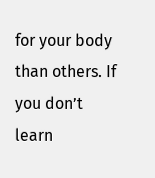for your body than others. If you don’t learn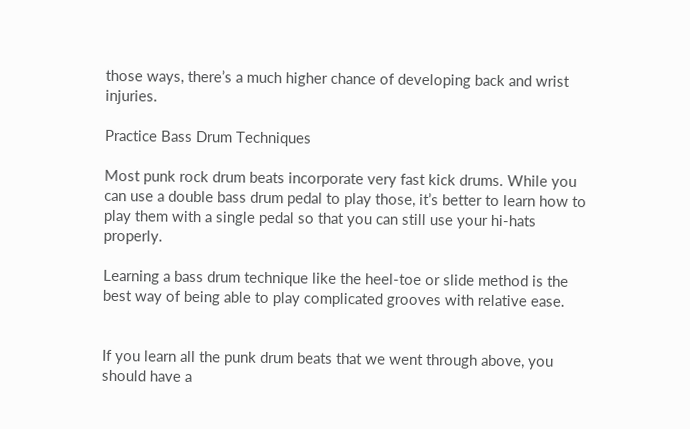those ways, there’s a much higher chance of developing back and wrist injuries.

Practice Bass Drum Techniques

Most punk rock drum beats incorporate very fast kick drums. While you can use a double bass drum pedal to play those, it’s better to learn how to play them with a single pedal so that you can still use your hi-hats properly.

Learning a bass drum technique like the heel-toe or slide method is the best way of being able to play complicated grooves with relative ease.


If you learn all the punk drum beats that we went through above, you should have a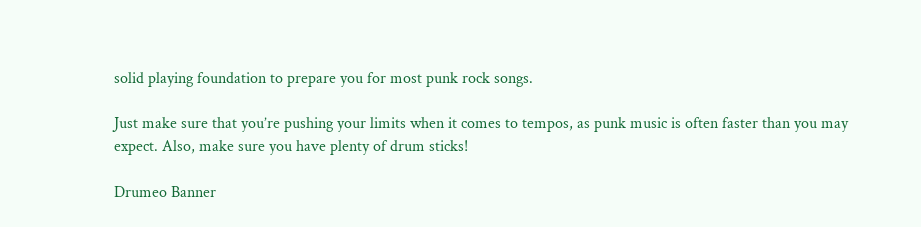solid playing foundation to prepare you for most punk rock songs.

Just make sure that you’re pushing your limits when it comes to tempos, as punk music is often faster than you may expect. Also, make sure you have plenty of drum sticks!

Drumeo Banner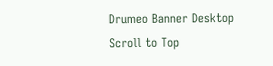Drumeo Banner Desktop
Scroll to Top